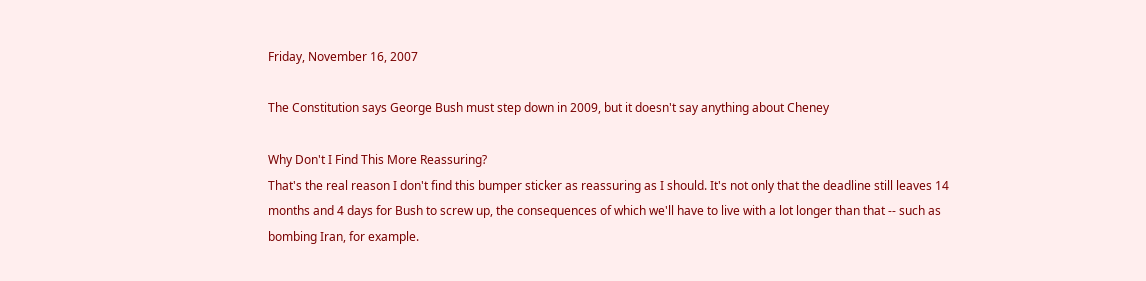Friday, November 16, 2007

The Constitution says George Bush must step down in 2009, but it doesn't say anything about Cheney

Why Don't I Find This More Reassuring?
That's the real reason I don't find this bumper sticker as reassuring as I should. It's not only that the deadline still leaves 14 months and 4 days for Bush to screw up, the consequences of which we'll have to live with a lot longer than that -- such as bombing Iran, for example.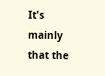It's mainly that the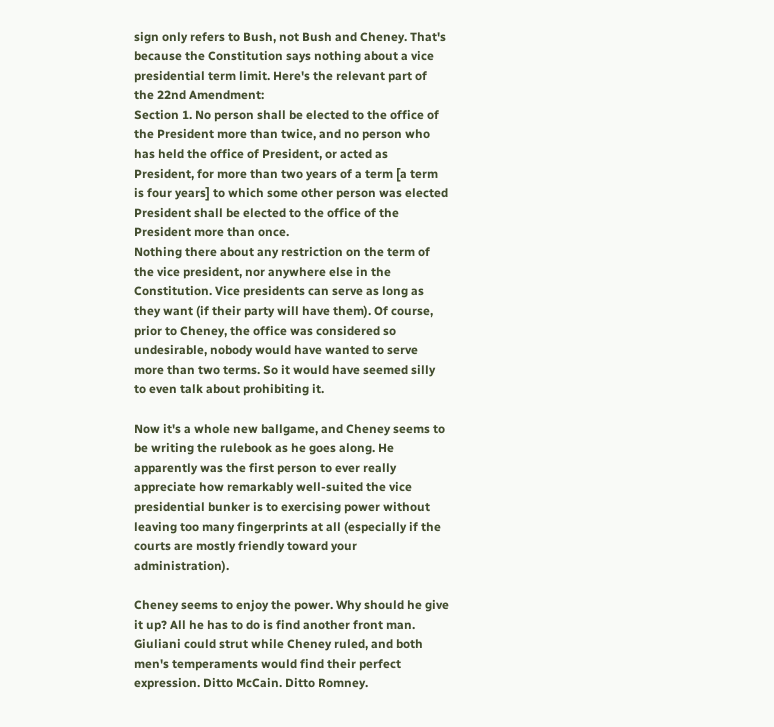sign only refers to Bush, not Bush and Cheney. That's because the Constitution says nothing about a vice presidential term limit. Here's the relevant part of the 22nd Amendment:
Section 1. No person shall be elected to the office of the President more than twice, and no person who has held the office of President, or acted as President, for more than two years of a term [a term is four years] to which some other person was elected President shall be elected to the office of the President more than once.
Nothing there about any restriction on the term of the vice president, nor anywhere else in the Constitution. Vice presidents can serve as long as they want (if their party will have them). Of course, prior to Cheney, the office was considered so undesirable, nobody would have wanted to serve more than two terms. So it would have seemed silly to even talk about prohibiting it.

Now it's a whole new ballgame, and Cheney seems to be writing the rulebook as he goes along. He apparently was the first person to ever really appreciate how remarkably well-suited the vice presidential bunker is to exercising power without leaving too many fingerprints at all (especially if the courts are mostly friendly toward your administration).

Cheney seems to enjoy the power. Why should he give it up? All he has to do is find another front man. Giuliani could strut while Cheney ruled, and both men's temperaments would find their perfect expression. Ditto McCain. Ditto Romney.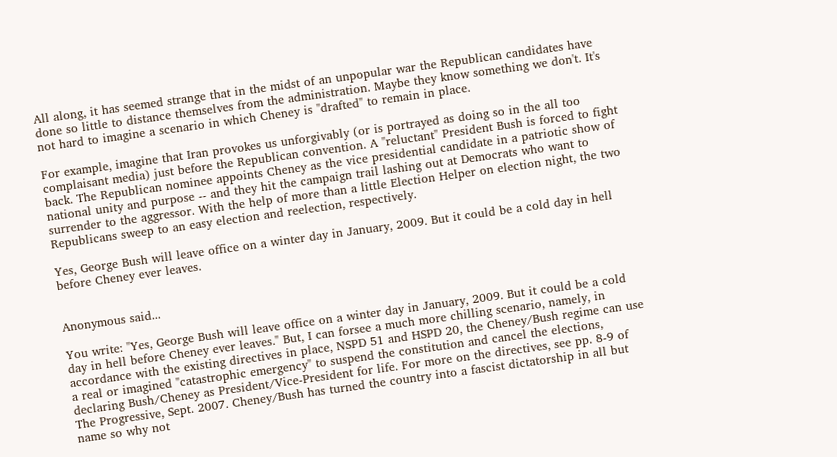All along, it has seemed strange that in the midst of an unpopular war the Republican candidates have done so little to distance themselves from the administration. Maybe they know something we don't. It's not hard to imagine a scenario in which Cheney is "drafted" to remain in place.

For example, imagine that Iran provokes us unforgivably (or is portrayed as doing so in the all too complaisant media) just before the Republican convention. A "reluctant" President Bush is forced to fight back. The Republican nominee appoints Cheney as the vice presidential candidate in a patriotic show of national unity and purpose -- and they hit the campaign trail lashing out at Democrats who want to surrender to the aggressor. With the help of more than a little Election Helper on election night, the two Republicans sweep to an easy election and reelection, respectively.

Yes, George Bush will leave office on a winter day in January, 2009. But it could be a cold day in hell before Cheney ever leaves.


Anonymous said...

You write: "Yes, George Bush will leave office on a winter day in January, 2009. But it could be a cold day in hell before Cheney ever leaves." But, I can forsee a much more chilling scenario, namely, in accordance with the existing directives in place, NSPD 51 and HSPD 20, the Cheney/Bush regime can use a real or imagined "catastrophic emergency" to suspend the constitution and cancel the elections, declaring Bush/Cheney as President/Vice-President for life. For more on the directives, see pp. 8-9 of The Progressive, Sept. 2007. Cheney/Bush has turned the country into a fascist dictatorship in all but name so why not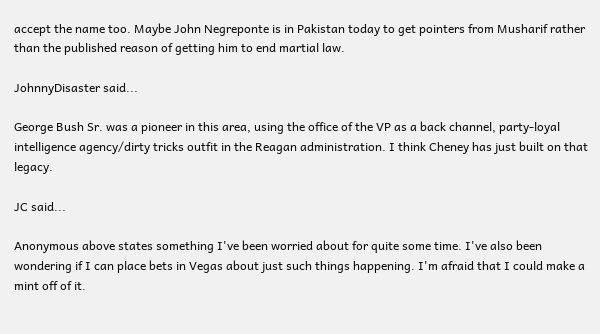accept the name too. Maybe John Negreponte is in Pakistan today to get pointers from Musharif rather than the published reason of getting him to end martial law.

JohnnyDisaster said...

George Bush Sr. was a pioneer in this area, using the office of the VP as a back channel, party-loyal intelligence agency/dirty tricks outfit in the Reagan administration. I think Cheney has just built on that legacy.

JC said...

Anonymous above states something I've been worried about for quite some time. I've also been wondering if I can place bets in Vegas about just such things happening. I'm afraid that I could make a mint off of it.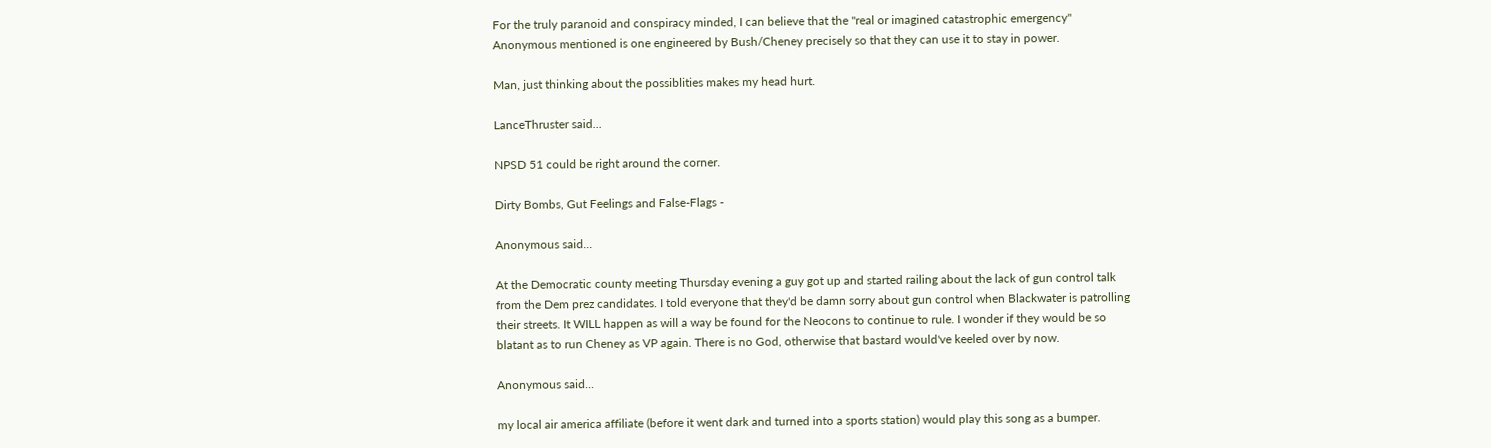For the truly paranoid and conspiracy minded, I can believe that the "real or imagined catastrophic emergency" Anonymous mentioned is one engineered by Bush/Cheney precisely so that they can use it to stay in power.

Man, just thinking about the possiblities makes my head hurt.

LanceThruster said...

NPSD 51 could be right around the corner.

Dirty Bombs, Gut Feelings and False-Flags -

Anonymous said...

At the Democratic county meeting Thursday evening a guy got up and started railing about the lack of gun control talk from the Dem prez candidates. I told everyone that they'd be damn sorry about gun control when Blackwater is patrolling their streets. It WILL happen as will a way be found for the Neocons to continue to rule. I wonder if they would be so blatant as to run Cheney as VP again. There is no God, otherwise that bastard would've keeled over by now.

Anonymous said...

my local air america affiliate (before it went dark and turned into a sports station) would play this song as a bumper.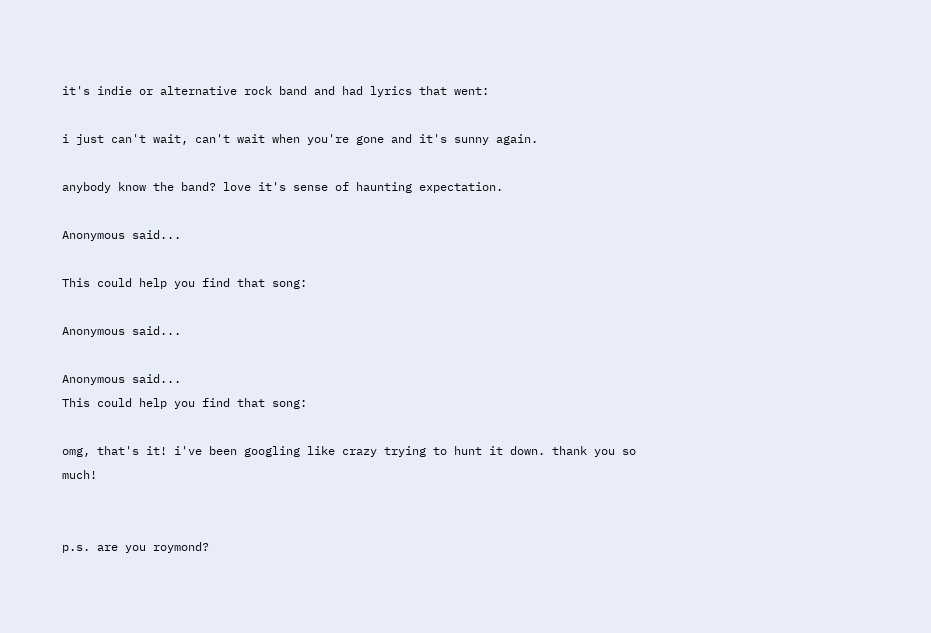it's indie or alternative rock band and had lyrics that went:

i just can't wait, can't wait when you're gone and it's sunny again.

anybody know the band? love it's sense of haunting expectation.

Anonymous said...

This could help you find that song:

Anonymous said...

Anonymous said...
This could help you find that song:

omg, that's it! i've been googling like crazy trying to hunt it down. thank you so much!


p.s. are you roymond?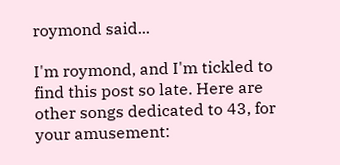roymond said...

I'm roymond, and I'm tickled to find this post so late. Here are other songs dedicated to 43, for your amusement: